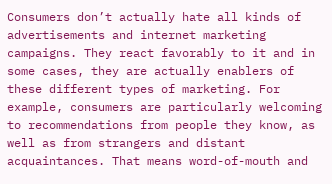Consumers don’t actually hate all kinds of advertisements and internet marketing campaigns. They react favorably to it and in some cases, they are actually enablers of these different types of marketing. For example, consumers are particularly welcoming to recommendations from people they know, as well as from strangers and distant acquaintances. That means word-of-mouth and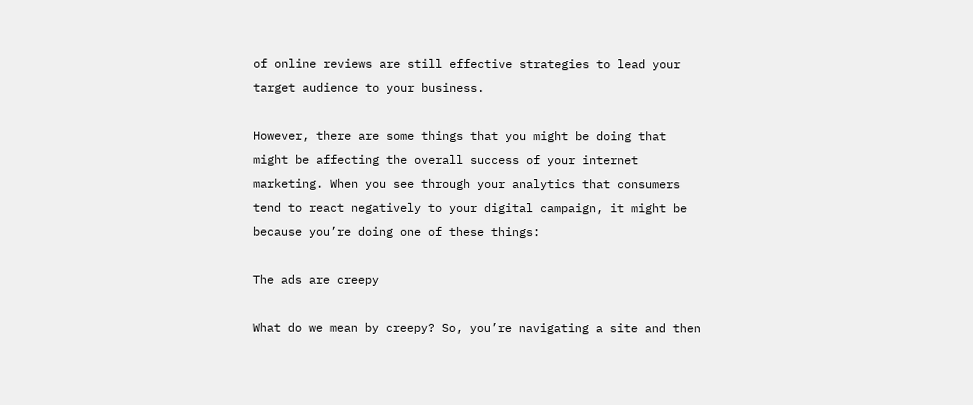of online reviews are still effective strategies to lead your target audience to your business.

However, there are some things that you might be doing that might be affecting the overall success of your internet marketing. When you see through your analytics that consumers tend to react negatively to your digital campaign, it might be because you’re doing one of these things:

The ads are creepy

What do we mean by creepy? So, you’re navigating a site and then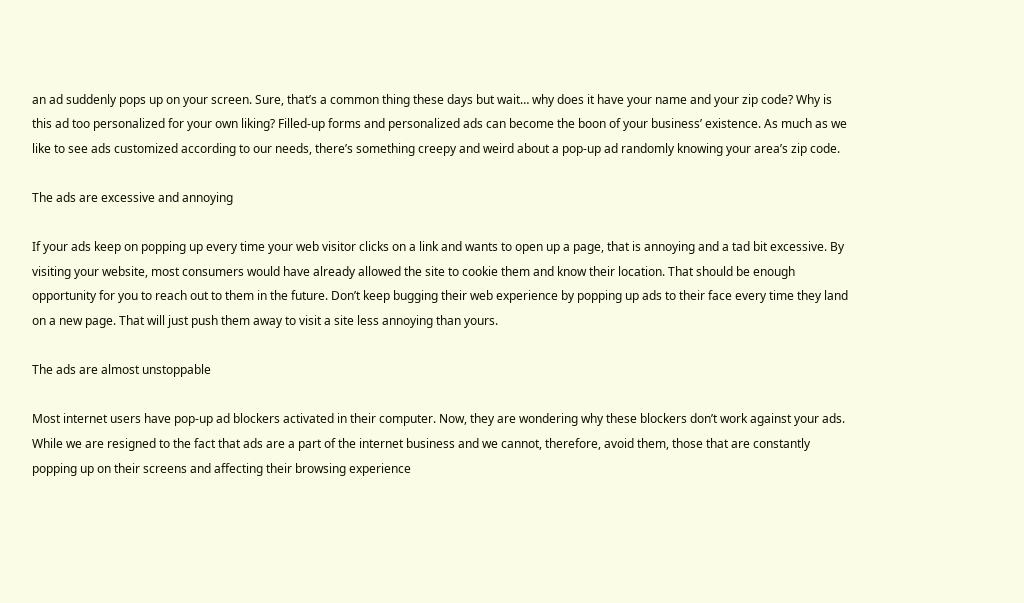an ad suddenly pops up on your screen. Sure, that’s a common thing these days but wait… why does it have your name and your zip code? Why is this ad too personalized for your own liking? Filled-up forms and personalized ads can become the boon of your business’ existence. As much as we like to see ads customized according to our needs, there’s something creepy and weird about a pop-up ad randomly knowing your area’s zip code.

The ads are excessive and annoying

If your ads keep on popping up every time your web visitor clicks on a link and wants to open up a page, that is annoying and a tad bit excessive. By visiting your website, most consumers would have already allowed the site to cookie them and know their location. That should be enough opportunity for you to reach out to them in the future. Don’t keep bugging their web experience by popping up ads to their face every time they land on a new page. That will just push them away to visit a site less annoying than yours.

The ads are almost unstoppable

Most internet users have pop-up ad blockers activated in their computer. Now, they are wondering why these blockers don’t work against your ads. While we are resigned to the fact that ads are a part of the internet business and we cannot, therefore, avoid them, those that are constantly popping up on their screens and affecting their browsing experience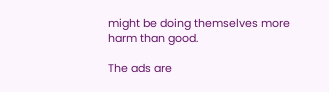might be doing themselves more harm than good.

The ads are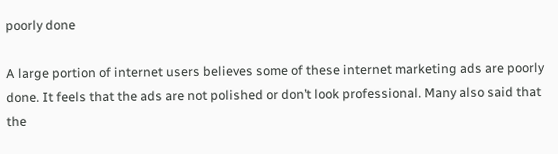poorly done

A large portion of internet users believes some of these internet marketing ads are poorly done. It feels that the ads are not polished or don’t look professional. Many also said that the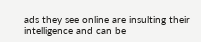ads they see online are insulting their intelligence and can be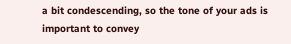a bit condescending, so the tone of your ads is important to convey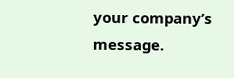your company’s message.